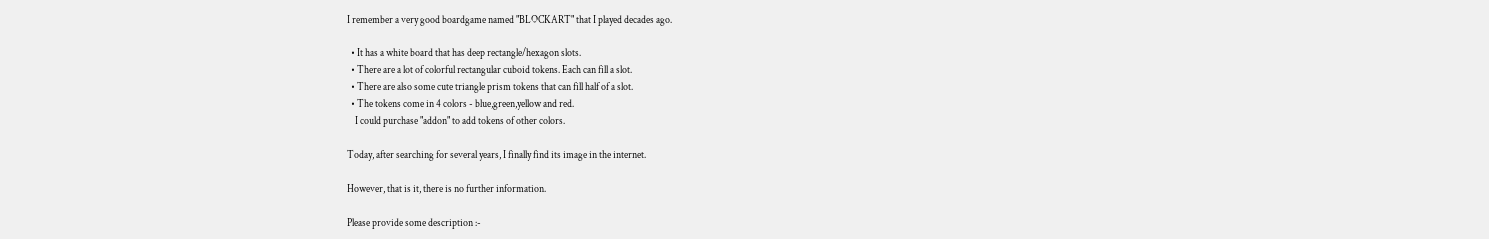I remember a very good boardgame named "BLOCKART" that I played decades ago.

  • It has a white board that has deep rectangle/hexagon slots.
  • There are a lot of colorful rectangular cuboid tokens. Each can fill a slot.
  • There are also some cute triangle prism tokens that can fill half of a slot.
  • The tokens come in 4 colors - blue,green,yellow and red.
    I could purchase "addon" to add tokens of other colors.

Today, after searching for several years, I finally find its image in the internet.

However, that is it, there is no further information.

Please provide some description :-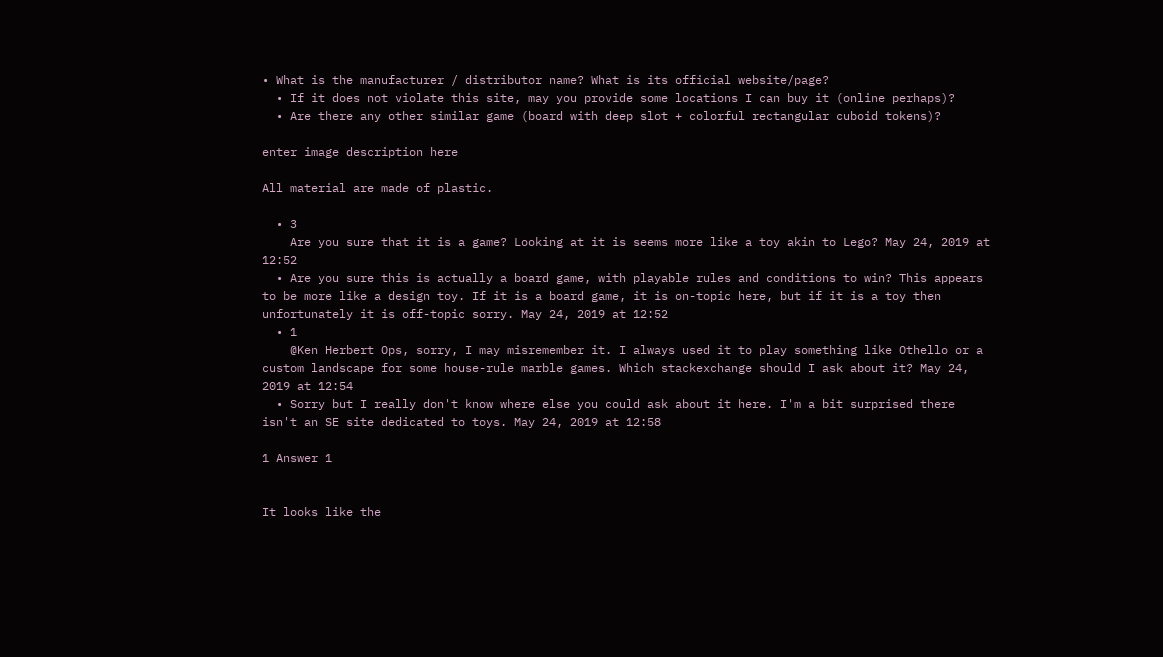• What is the manufacturer / distributor name? What is its official website/page?
  • If it does not violate this site, may you provide some locations I can buy it (online perhaps)?
  • Are there any other similar game (board with deep slot + colorful rectangular cuboid tokens)?

enter image description here

All material are made of plastic.

  • 3
    Are you sure that it is a game? Looking at it is seems more like a toy akin to Lego? May 24, 2019 at 12:52
  • Are you sure this is actually a board game, with playable rules and conditions to win? This appears to be more like a design toy. If it is a board game, it is on-topic here, but if it is a toy then unfortunately it is off-topic sorry. May 24, 2019 at 12:52
  • 1
    @Ken Herbert Ops, sorry, I may misremember it. I always used it to play something like Othello or a custom landscape for some house-rule marble games. Which stackexchange should I ask about it? May 24, 2019 at 12:54
  • Sorry but I really don't know where else you could ask about it here. I'm a bit surprised there isn't an SE site dedicated to toys. May 24, 2019 at 12:58

1 Answer 1


It looks like the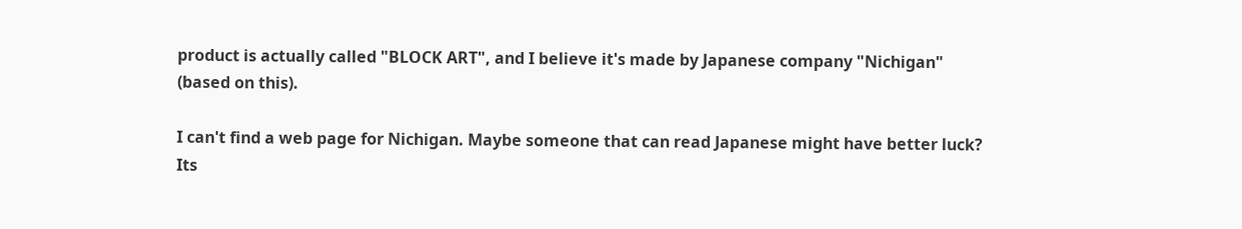product is actually called "BLOCK ART", and I believe it's made by Japanese company "Nichigan" (based on this).

I can't find a web page for Nichigan. Maybe someone that can read Japanese might have better luck? Its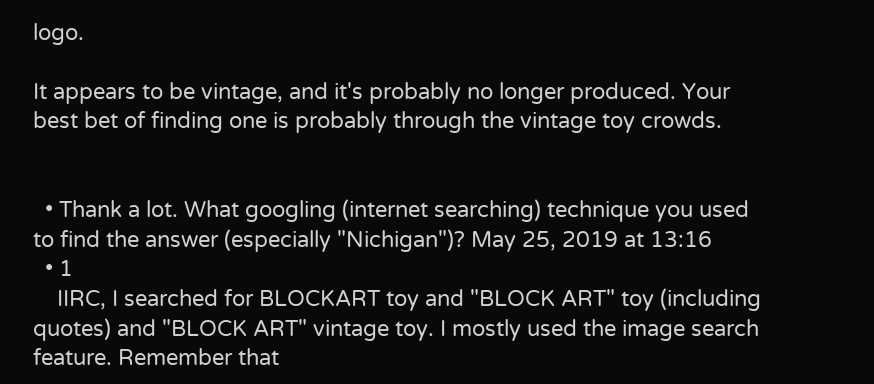logo.

It appears to be vintage, and it's probably no longer produced. Your best bet of finding one is probably through the vintage toy crowds.


  • Thank a lot. What googling (internet searching) technique you used to find the answer (especially "Nichigan")? May 25, 2019 at 13:16
  • 1
    IIRC, I searched for BLOCKART toy and "BLOCK ART" toy (including quotes) and "BLOCK ART" vintage toy. I mostly used the image search feature. Remember that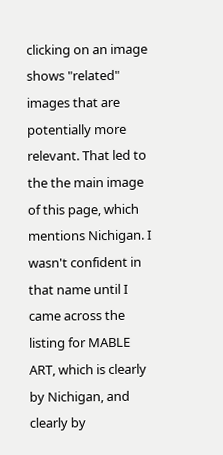clicking on an image shows "related" images that are potentially more relevant. That led to the the main image of this page, which mentions Nichigan. I wasn't confident in that name until I came across the listing for MABLE ART, which is clearly by Nichigan, and clearly by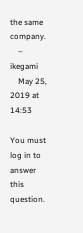the same company.
    – ikegami
    May 25, 2019 at 14:53

You must log in to answer this question.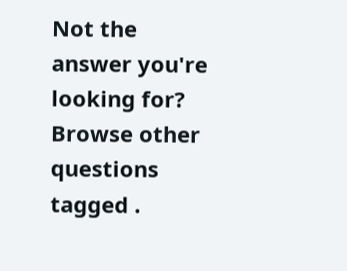Not the answer you're looking for? Browse other questions tagged .